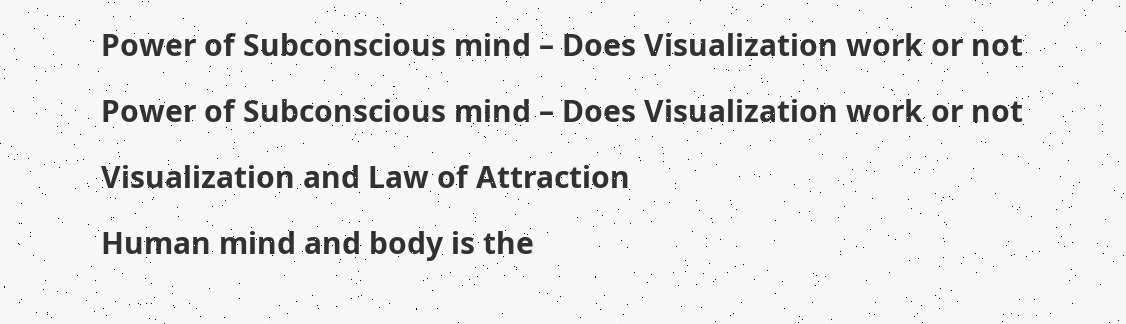Power of Subconscious mind – Does Visualization work or not

Power of Subconscious mind – Does Visualization work or not

Visualization and Law of Attraction

Human mind and body is the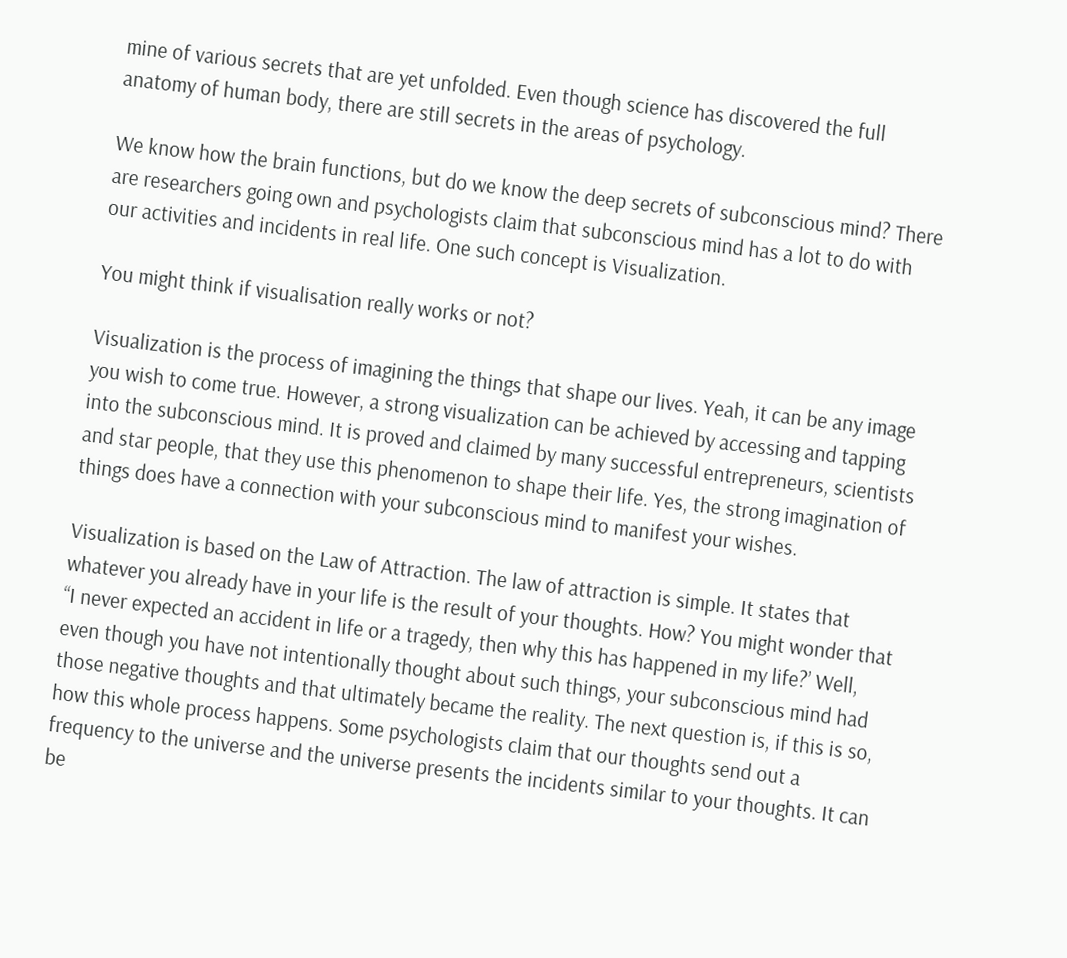mine of various secrets that are yet unfolded. Even though science has discovered the full anatomy of human body, there are still secrets in the areas of psychology.

We know how the brain functions, but do we know the deep secrets of subconscious mind? There are researchers going own and psychologists claim that subconscious mind has a lot to do with our activities and incidents in real life. One such concept is Visualization.

You might think if visualisation really works or not?

Visualization is the process of imagining the things that shape our lives. Yeah, it can be any image you wish to come true. However, a strong visualization can be achieved by accessing and tapping into the subconscious mind. It is proved and claimed by many successful entrepreneurs, scientists and star people, that they use this phenomenon to shape their life. Yes, the strong imagination of things does have a connection with your subconscious mind to manifest your wishes.

Visualization is based on the Law of Attraction. The law of attraction is simple. It states that whatever you already have in your life is the result of your thoughts. How? You might wonder that “I never expected an accident in life or a tragedy, then why this has happened in my life?’ Well, even though you have not intentionally thought about such things, your subconscious mind had those negative thoughts and that ultimately became the reality. The next question is, if this is so, how this whole process happens. Some psychologists claim that our thoughts send out a frequency to the universe and the universe presents the incidents similar to your thoughts. It can be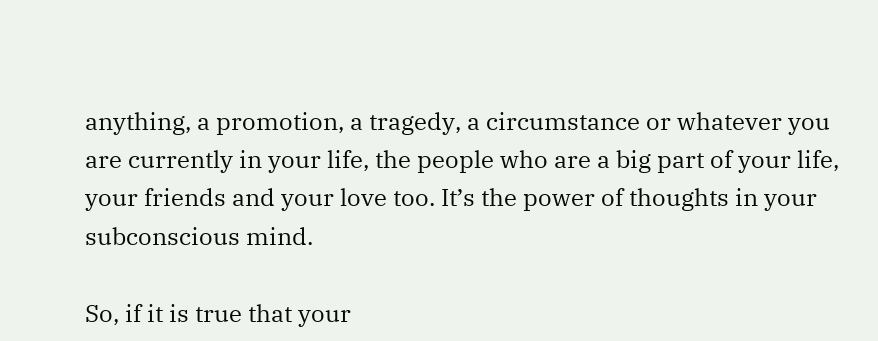anything, a promotion, a tragedy, a circumstance or whatever you are currently in your life, the people who are a big part of your life, your friends and your love too. It’s the power of thoughts in your subconscious mind.

So, if it is true that your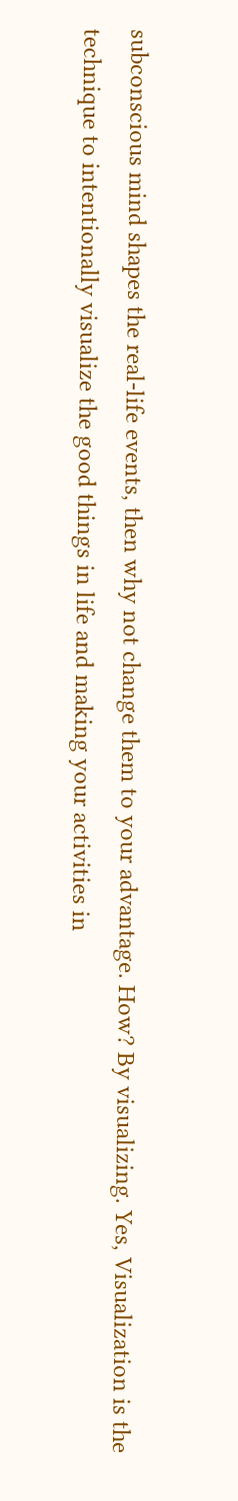subconscious mind shapes the real-life events, then why not change them to your advantage. How? By visualizing. Yes, Visualization is the technique to intentionally visualize the good things in life and making your activities in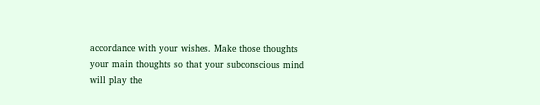accordance with your wishes. Make those thoughts your main thoughts so that your subconscious mind will play the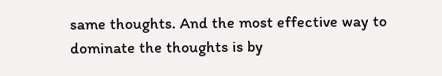same thoughts. And the most effective way to dominate the thoughts is by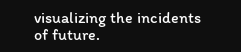visualizing the incidents of future.